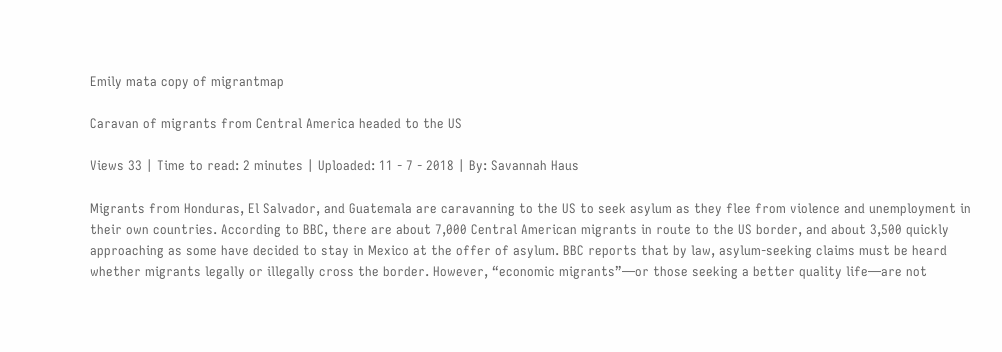Emily mata copy of migrantmap

Caravan of migrants from Central America headed to the US

Views 33 | Time to read: 2 minutes | Uploaded: 11 - 7 - 2018 | By: Savannah Haus

Migrants from Honduras, El Salvador, and Guatemala are caravanning to the US to seek asylum as they flee from violence and unemployment in their own countries. According to BBC, there are about 7,000 Central American migrants in route to the US border, and about 3,500 quickly approaching as some have decided to stay in Mexico at the offer of asylum. BBC reports that by law, asylum-seeking claims must be heard whether migrants legally or illegally cross the border. However, “economic migrants”—or those seeking a better quality life—are not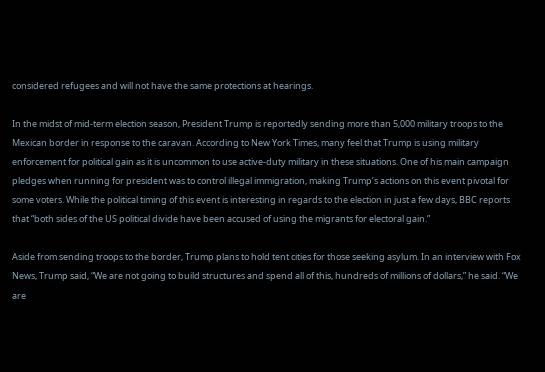considered refugees and will not have the same protections at hearings.

In the midst of mid-term election season, President Trump is reportedly sending more than 5,000 military troops to the Mexican border in response to the caravan. According to New York Times, many feel that Trump is using military enforcement for political gain as it is uncommon to use active-duty military in these situations. One of his main campaign pledges when running for president was to control illegal immigration, making Trump’s actions on this event pivotal for some voters. While the political timing of this event is interesting in regards to the election in just a few days, BBC reports that “both sides of the US political divide have been accused of using the migrants for electoral gain.”

Aside from sending troops to the border, Trump plans to hold tent cities for those seeking asylum. In an interview with Fox News, Trump said, “We are not going to build structures and spend all of this, hundreds of millions of dollars,” he said. “We are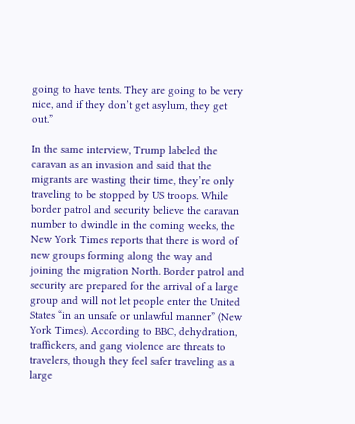going to have tents. They are going to be very nice, and if they don’t get asylum, they get out.”

In the same interview, Trump labeled the caravan as an invasion and said that the migrants are wasting their time, they’re only traveling to be stopped by US troops. While border patrol and security believe the caravan number to dwindle in the coming weeks, the New York Times reports that there is word of new groups forming along the way and joining the migration North. Border patrol and security are prepared for the arrival of a large group and will not let people enter the United States “in an unsafe or unlawful manner” (New York Times). According to BBC, dehydration, traffickers, and gang violence are threats to travelers, though they feel safer traveling as a large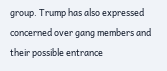group. Trump has also expressed concerned over gang members and their possible entrance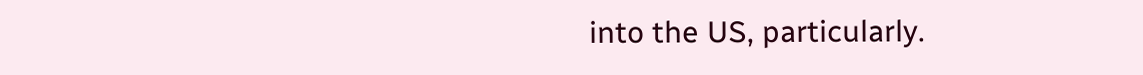into the US, particularly.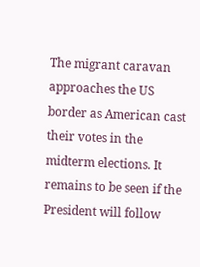The migrant caravan approaches the US border as American cast their votes in the midterm elections. It remains to be seen if the President will follow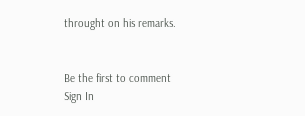throught on his remarks.


Be the first to comment
Sign In